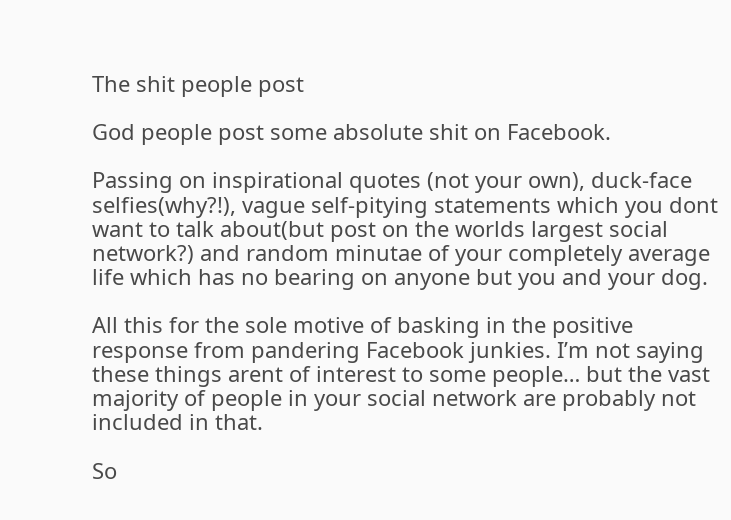The shit people post

God people post some absolute shit on Facebook.

Passing on inspirational quotes (not your own), duck-face selfies(why?!), vague self-pitying statements which you dont want to talk about(but post on the worlds largest social network?) and random minutae of your completely average life which has no bearing on anyone but you and your dog.

All this for the sole motive of basking in the positive response from pandering Facebook junkies. I’m not saying these things arent of interest to some people… but the vast majority of people in your social network are probably not included in that.

So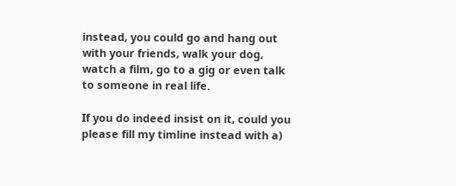instead, you could go and hang out with your friends, walk your dog, watch a film, go to a gig or even talk to someone in real life.

If you do indeed insist on it, could you please fill my timline instead with a)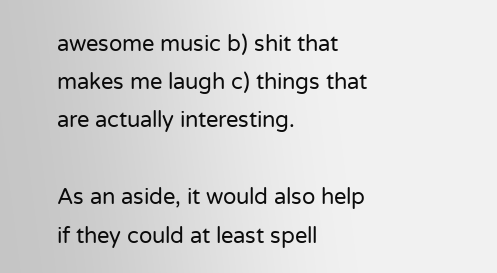awesome music b) shit that makes me laugh c) things that are actually interesting.

As an aside, it would also help if they could at least spell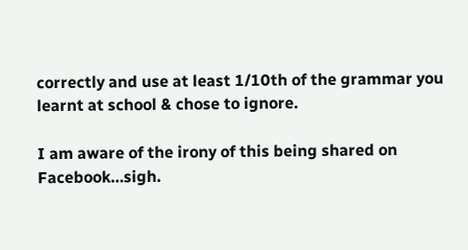correctly and use at least 1/10th of the grammar you learnt at school & chose to ignore.

I am aware of the irony of this being shared on Facebook…sigh.